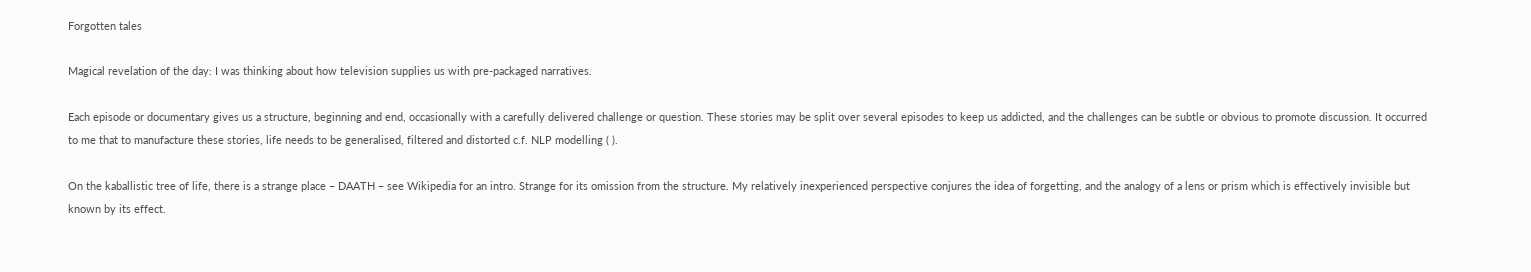Forgotten tales

Magical revelation of the day: I was thinking about how television supplies us with pre-packaged narratives.

Each episode or documentary gives us a structure, beginning and end, occasionally with a carefully delivered challenge or question. These stories may be split over several episodes to keep us addicted, and the challenges can be subtle or obvious to promote discussion. It occurred to me that to manufacture these stories, life needs to be generalised, filtered and distorted c.f. NLP modelling ( ).

On the kaballistic tree of life, there is a strange place – DAATH – see Wikipedia for an intro. Strange for its omission from the structure. My relatively inexperienced perspective conjures the idea of forgetting, and the analogy of a lens or prism which is effectively invisible but known by its effect.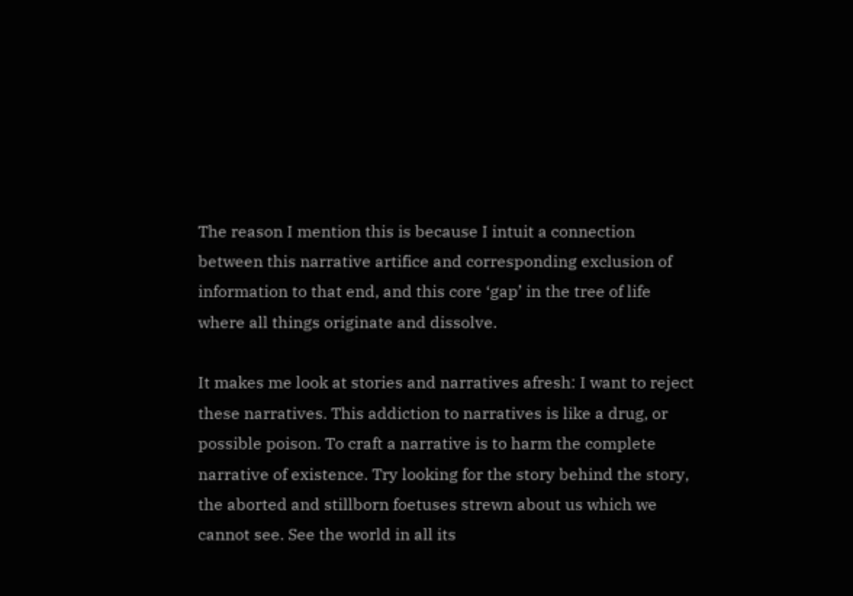The reason I mention this is because I intuit a connection between this narrative artifice and corresponding exclusion of information to that end, and this core ‘gap’ in the tree of life where all things originate and dissolve.

It makes me look at stories and narratives afresh: I want to reject these narratives. This addiction to narratives is like a drug, or possible poison. To craft a narrative is to harm the complete narrative of existence. Try looking for the story behind the story, the aborted and stillborn foetuses strewn about us which we cannot see. See the world in all its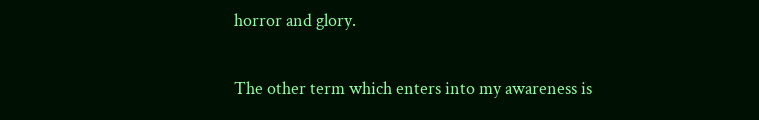horror and glory.

The other term which enters into my awareness is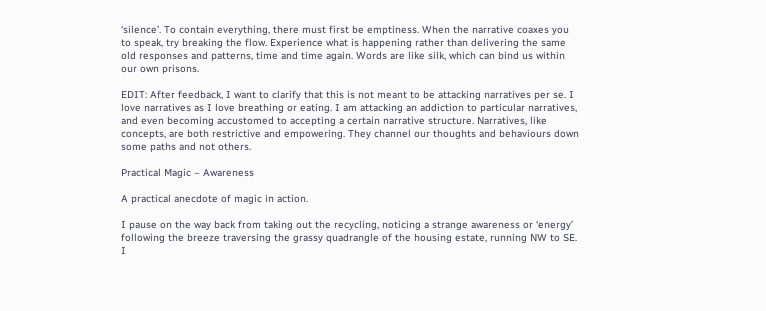‘silence’. To contain everything, there must first be emptiness. When the narrative coaxes you to speak, try breaking the flow. Experience what is happening rather than delivering the same old responses and patterns, time and time again. Words are like silk, which can bind us within our own prisons.

EDIT: After feedback, I want to clarify that this is not meant to be attacking narratives per se. I love narratives as I love breathing or eating. I am attacking an addiction to particular narratives, and even becoming accustomed to accepting a certain narrative structure. Narratives, like concepts, are both restrictive and empowering. They channel our thoughts and behaviours down some paths and not others.

Practical Magic – Awareness

A practical anecdote of magic in action.

I pause on the way back from taking out the recycling, noticing a strange awareness or ‘energy’ following the breeze traversing the grassy quadrangle of the housing estate, running NW to SE. I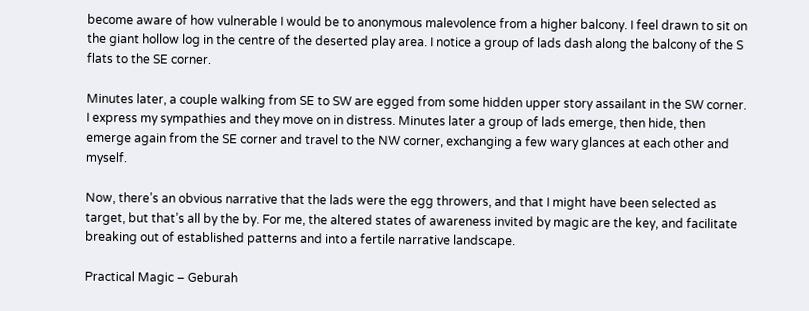become aware of how vulnerable I would be to anonymous malevolence from a higher balcony. I feel drawn to sit on the giant hollow log in the centre of the deserted play area. I notice a group of lads dash along the balcony of the S flats to the SE corner.

Minutes later, a couple walking from SE to SW are egged from some hidden upper story assailant in the SW corner. I express my sympathies and they move on in distress. Minutes later a group of lads emerge, then hide, then emerge again from the SE corner and travel to the NW corner, exchanging a few wary glances at each other and myself.

Now, there’s an obvious narrative that the lads were the egg throwers, and that I might have been selected as target, but that’s all by the by. For me, the altered states of awareness invited by magic are the key, and facilitate breaking out of established patterns and into a fertile narrative landscape.

Practical Magic – Geburah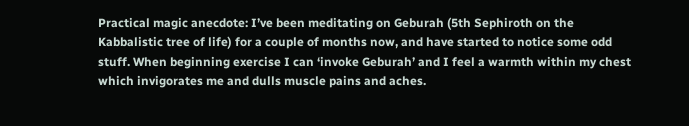Practical magic anecdote: I’ve been meditating on Geburah (5th Sephiroth on the Kabbalistic tree of life) for a couple of months now, and have started to notice some odd stuff. When beginning exercise I can ‘invoke Geburah’ and I feel a warmth within my chest which invigorates me and dulls muscle pains and aches.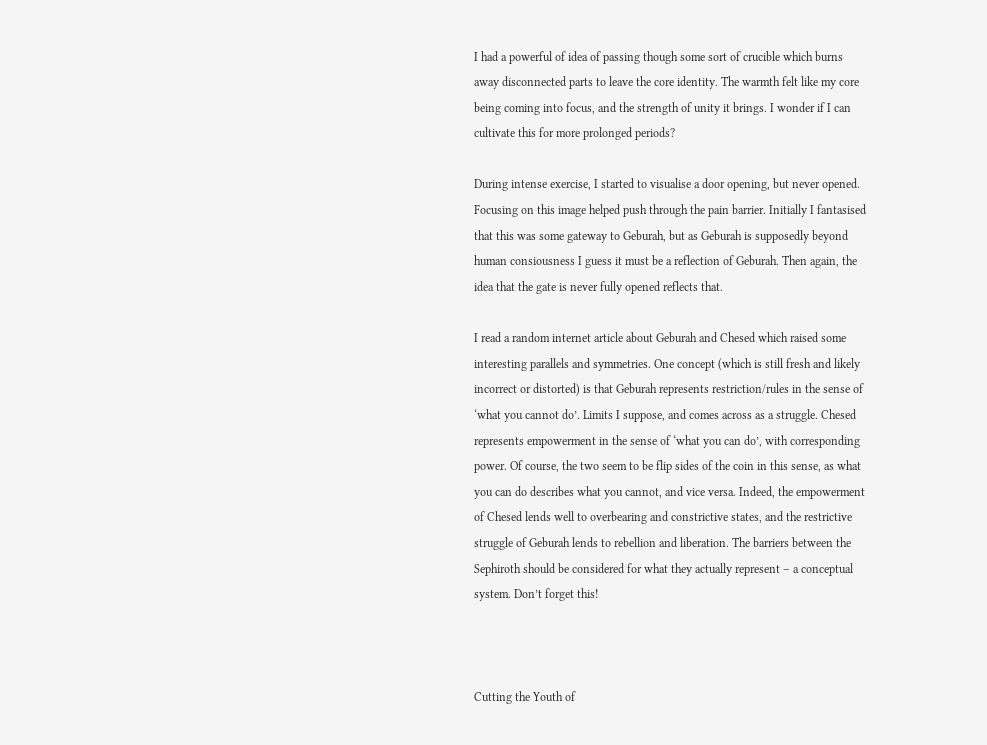I had a powerful of idea of passing though some sort of crucible which burns away disconnected parts to leave the core identity. The warmth felt like my core being coming into focus, and the strength of unity it brings. I wonder if I can cultivate this for more prolonged periods?

During intense exercise, I started to visualise a door opening, but never opened. Focusing on this image helped push through the pain barrier. Initially I fantasised that this was some gateway to Geburah, but as Geburah is supposedly beyond human consiousness I guess it must be a reflection of Geburah. Then again, the idea that the gate is never fully opened reflects that.

I read a random internet article about Geburah and Chesed which raised some interesting parallels and symmetries. One concept (which is still fresh and likely incorrect or distorted) is that Geburah represents restriction/rules in the sense of ‘what you cannot do’. Limits I suppose, and comes across as a struggle. Chesed represents empowerment in the sense of ‘what you can do’, with corresponding power. Of course, the two seem to be flip sides of the coin in this sense, as what you can do describes what you cannot, and vice versa. Indeed, the empowerment of Chesed lends well to overbearing and constrictive states, and the restrictive struggle of Geburah lends to rebellion and liberation. The barriers between the Sephiroth should be considered for what they actually represent – a conceptual system. Don’t forget this!



Cutting the Youth of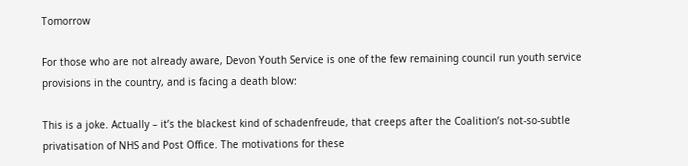Tomorrow

For those who are not already aware, Devon Youth Service is one of the few remaining council run youth service provisions in the country, and is facing a death blow:

This is a joke. Actually – it’s the blackest kind of schadenfreude, that creeps after the Coalition’s not-so-subtle privatisation of NHS and Post Office. The motivations for these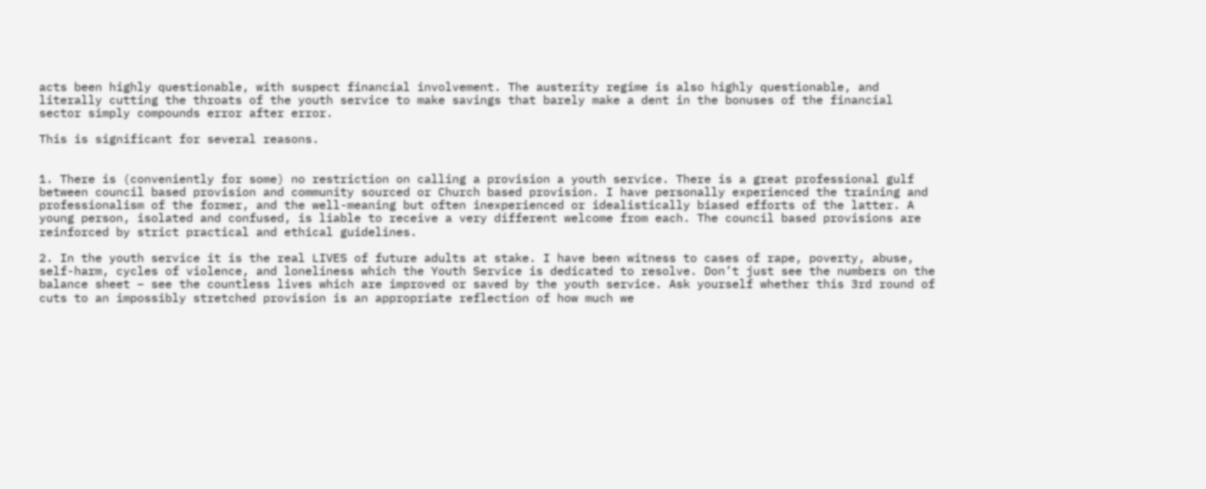acts been highly questionable, with suspect financial involvement. The austerity regime is also highly questionable, and literally cutting the throats of the youth service to make savings that barely make a dent in the bonuses of the financial sector simply compounds error after error.

This is significant for several reasons.


1. There is (conveniently for some) no restriction on calling a provision a youth service. There is a great professional gulf between council based provision and community sourced or Church based provision. I have personally experienced the training and professionalism of the former, and the well-meaning but often inexperienced or idealistically biased efforts of the latter. A young person, isolated and confused, is liable to receive a very different welcome from each. The council based provisions are reinforced by strict practical and ethical guidelines.

2. In the youth service it is the real LIVES of future adults at stake. I have been witness to cases of rape, poverty, abuse, self-harm, cycles of violence, and loneliness which the Youth Service is dedicated to resolve. Don’t just see the numbers on the balance sheet – see the countless lives which are improved or saved by the youth service. Ask yourself whether this 3rd round of cuts to an impossibly stretched provision is an appropriate reflection of how much we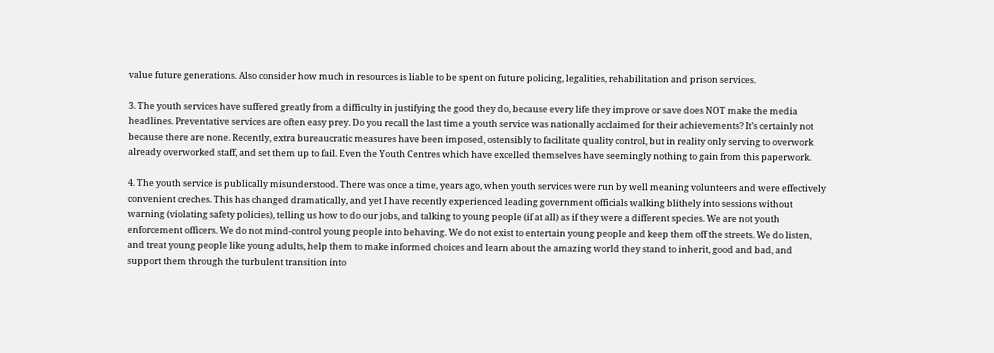value future generations. Also consider how much in resources is liable to be spent on future policing, legalities, rehabilitation and prison services.

3. The youth services have suffered greatly from a difficulty in justifying the good they do, because every life they improve or save does NOT make the media headlines. Preventative services are often easy prey. Do you recall the last time a youth service was nationally acclaimed for their achievements? It’s certainly not because there are none. Recently, extra bureaucratic measures have been imposed, ostensibly to facilitate quality control, but in reality only serving to overwork already overworked staff, and set them up to fail. Even the Youth Centres which have excelled themselves have seemingly nothing to gain from this paperwork.

4. The youth service is publically misunderstood. There was once a time, years ago, when youth services were run by well meaning volunteers and were effectively convenient creches. This has changed dramatically, and yet I have recently experienced leading government officials walking blithely into sessions without warning (violating safety policies), telling us how to do our jobs, and talking to young people (if at all) as if they were a different species. We are not youth enforcement officers. We do not mind-control young people into behaving. We do not exist to entertain young people and keep them off the streets. We do listen, and treat young people like young adults, help them to make informed choices and learn about the amazing world they stand to inherit, good and bad, and support them through the turbulent transition into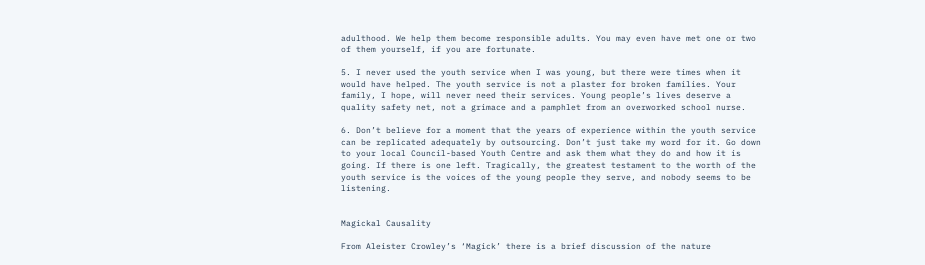adulthood. We help them become responsible adults. You may even have met one or two of them yourself, if you are fortunate.

5. I never used the youth service when I was young, but there were times when it would have helped. The youth service is not a plaster for broken families. Your family, I hope, will never need their services. Young people’s lives deserve a quality safety net, not a grimace and a pamphlet from an overworked school nurse.

6. Don’t believe for a moment that the years of experience within the youth service can be replicated adequately by outsourcing. Don’t just take my word for it. Go down to your local Council-based Youth Centre and ask them what they do and how it is going. If there is one left. Tragically, the greatest testament to the worth of the youth service is the voices of the young people they serve, and nobody seems to be listening.


Magickal Causality

From Aleister Crowley’s ‘Magick’ there is a brief discussion of the nature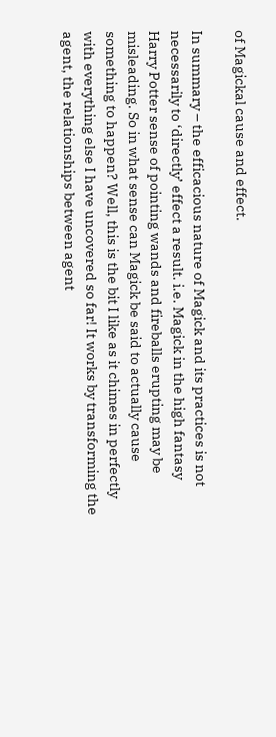of Magickal cause and effect.

In summary – the efficacious nature of Magick and its practices is not necessarily to ‘directly’ effect a result. i.e. Magick in the high fantasy Harry Potter sense of pointing wands and fireballs erupting may be misleading. So in what sense can Magick be said to actually cause something to happen? Well, this is the bit I like as it chimes in perfectly with everything else I have uncovered so far! It works by transforming the agent, the relationships between agent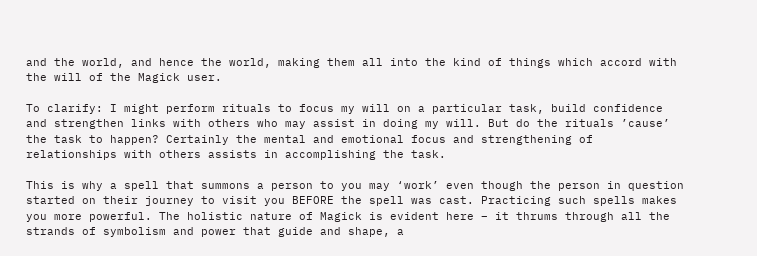and the world, and hence the world, making them all into the kind of things which accord with the will of the Magick user.

To clarify: I might perform rituals to focus my will on a particular task, build confidence and strengthen links with others who may assist in doing my will. But do the rituals ’cause’ the task to happen? Certainly the mental and emotional focus and strengthening of relationships with others assists in accomplishing the task.

This is why a spell that summons a person to you may ‘work’ even though the person in question started on their journey to visit you BEFORE the spell was cast. Practicing such spells makes you more powerful. The holistic nature of Magick is evident here – it thrums through all the strands of symbolism and power that guide and shape, a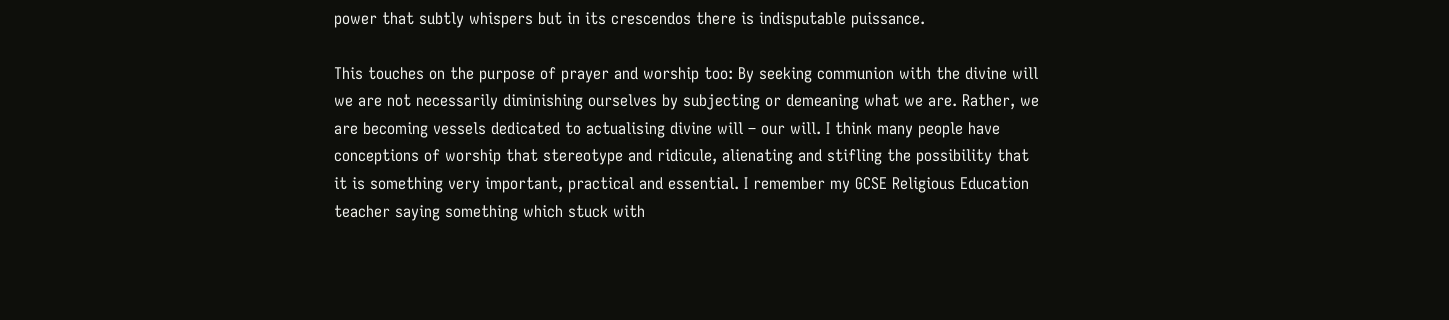power that subtly whispers but in its crescendos there is indisputable puissance.

This touches on the purpose of prayer and worship too: By seeking communion with the divine will we are not necessarily diminishing ourselves by subjecting or demeaning what we are. Rather, we are becoming vessels dedicated to actualising divine will – our will. I think many people have conceptions of worship that stereotype and ridicule, alienating and stifling the possibility that it is something very important, practical and essential. I remember my GCSE Religious Education teacher saying something which stuck with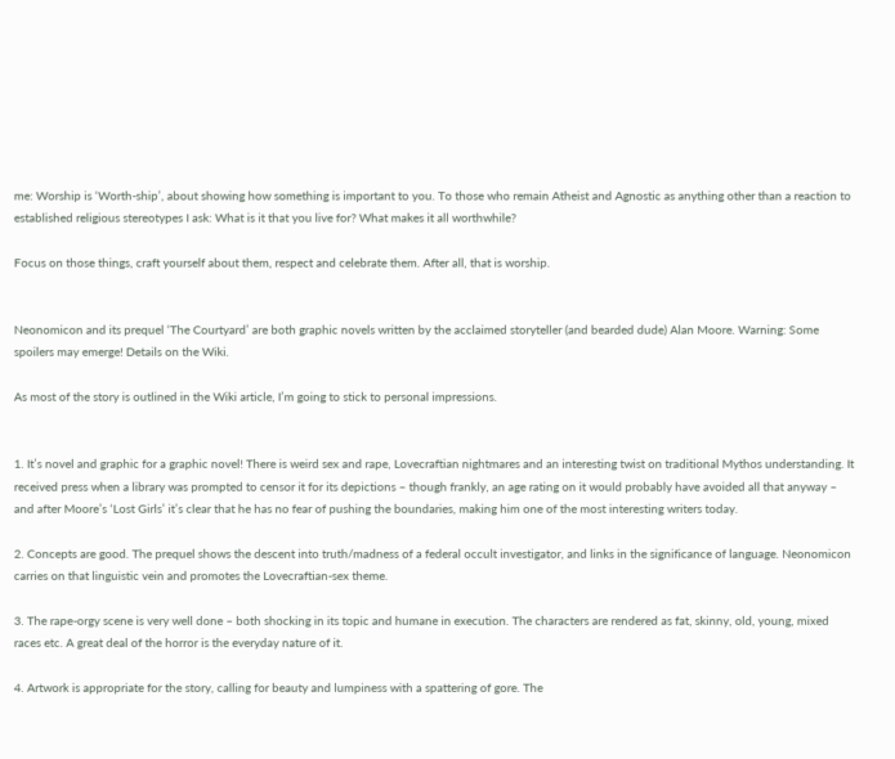me: Worship is ‘Worth-ship’, about showing how something is important to you. To those who remain Atheist and Agnostic as anything other than a reaction to established religious stereotypes I ask: What is it that you live for? What makes it all worthwhile?

Focus on those things, craft yourself about them, respect and celebrate them. After all, that is worship.


Neonomicon and its prequel ‘The Courtyard’ are both graphic novels written by the acclaimed storyteller (and bearded dude) Alan Moore. Warning: Some spoilers may emerge! Details on the Wiki.

As most of the story is outlined in the Wiki article, I’m going to stick to personal impressions.


1. It’s novel and graphic for a graphic novel! There is weird sex and rape, Lovecraftian nightmares and an interesting twist on traditional Mythos understanding. It received press when a library was prompted to censor it for its depictions – though frankly, an age rating on it would probably have avoided all that anyway – and after Moore’s ‘Lost Girls’ it’s clear that he has no fear of pushing the boundaries, making him one of the most interesting writers today.

2. Concepts are good. The prequel shows the descent into truth/madness of a federal occult investigator, and links in the significance of language. Neonomicon carries on that linguistic vein and promotes the Lovecraftian-sex theme.

3. The rape-orgy scene is very well done – both shocking in its topic and humane in execution. The characters are rendered as fat, skinny, old, young, mixed races etc. A great deal of the horror is the everyday nature of it.

4. Artwork is appropriate for the story, calling for beauty and lumpiness with a spattering of gore. The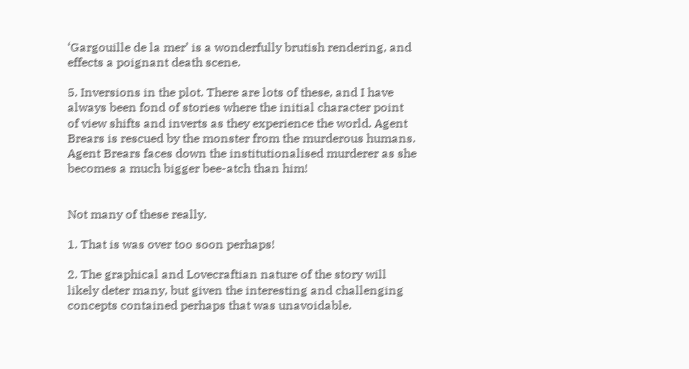‘Gargouille de la mer’ is a wonderfully brutish rendering, and effects a poignant death scene.

5. Inversions in the plot. There are lots of these, and I have always been fond of stories where the initial character point of view shifts and inverts as they experience the world. Agent Brears is rescued by the monster from the murderous humans. Agent Brears faces down the institutionalised murderer as she becomes a much bigger bee-atch than him!


Not many of these really.

1. That is was over too soon perhaps!

2. The graphical and Lovecraftian nature of the story will likely deter many, but given the interesting and challenging concepts contained perhaps that was unavoidable.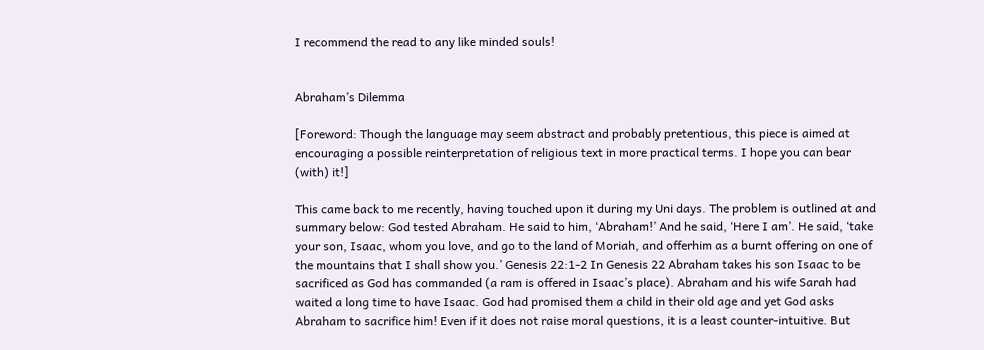I recommend the read to any like minded souls!


Abraham’s Dilemma

[Foreword: Though the language may seem abstract and probably pretentious, this piece is aimed at encouraging a possible reinterpretation of religious text in more practical terms. I hope you can bear (with) it!]

This came back to me recently, having touched upon it during my Uni days. The problem is outlined at and summary below: God tested Abraham. He said to him, ‘Abraham!’ And he said, ‘Here I am’. He said, ‘take your son, Isaac, whom you love, and go to the land of Moriah, and offerhim as a burnt offering on one of the mountains that I shall show you.’ Genesis 22:1-2 In Genesis 22 Abraham takes his son Isaac to be sacrificed as God has commanded (a ram is offered in Isaac’s place). Abraham and his wife Sarah had waited a long time to have Isaac. God had promised them a child in their old age and yet God asks Abraham to sacrifice him! Even if it does not raise moral questions, it is a least counter-intuitive. But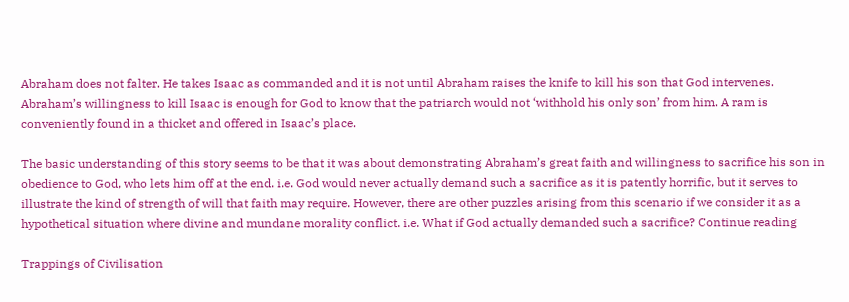Abraham does not falter. He takes Isaac as commanded and it is not until Abraham raises the knife to kill his son that God intervenes. Abraham’s willingness to kill Isaac is enough for God to know that the patriarch would not ‘withhold his only son’ from him. A ram is conveniently found in a thicket and offered in Isaac’s place.

The basic understanding of this story seems to be that it was about demonstrating Abraham’s great faith and willingness to sacrifice his son in obedience to God, who lets him off at the end. i.e. God would never actually demand such a sacrifice as it is patently horrific, but it serves to illustrate the kind of strength of will that faith may require. However, there are other puzzles arising from this scenario if we consider it as a hypothetical situation where divine and mundane morality conflict. i.e. What if God actually demanded such a sacrifice? Continue reading

Trappings of Civilisation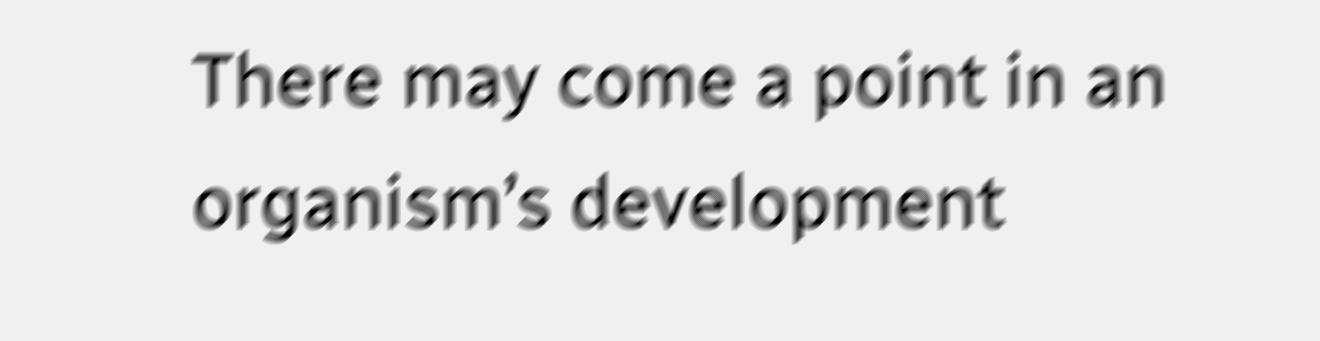There may come a point in an organism’s development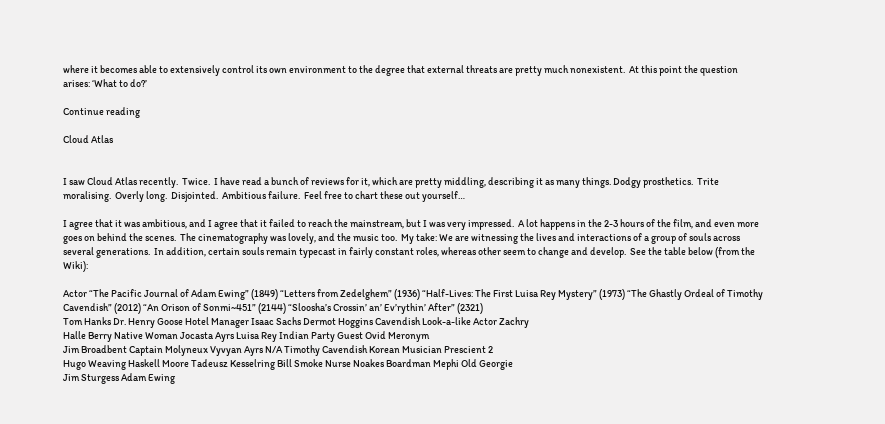where it becomes able to extensively control its own environment to the degree that external threats are pretty much nonexistent.  At this point the question arises: ‘What to do?’

Continue reading

Cloud Atlas


I saw Cloud Atlas recently.  Twice.  I have read a bunch of reviews for it, which are pretty middling, describing it as many things. Dodgy prosthetics.  Trite moralising.  Overly long.  Disjointed.  Ambitious failure.  Feel free to chart these out yourself…

I agree that it was ambitious, and I agree that it failed to reach the mainstream, but I was very impressed.  A lot happens in the 2-3 hours of the film, and even more goes on behind the scenes.  The cinematography was lovely, and the music too.  My take: We are witnessing the lives and interactions of a group of souls across several generations.  In addition, certain souls remain typecast in fairly constant roles, whereas other seem to change and develop.  See the table below (from the Wiki):

Actor “The Pacific Journal of Adam Ewing” (1849) “Letters from Zedelghem” (1936) “Half-Lives: The First Luisa Rey Mystery” (1973) “The Ghastly Ordeal of Timothy Cavendish” (2012) “An Orison of Sonmi~451” (2144) “Sloosha’s Crossin’ an’ Ev’rythin’ After” (2321)
Tom Hanks Dr. Henry Goose Hotel Manager Isaac Sachs Dermot Hoggins Cavendish Look-a-like Actor Zachry
Halle Berry Native Woman Jocasta Ayrs Luisa Rey Indian Party Guest Ovid Meronym
Jim Broadbent Captain Molyneux Vyvyan Ayrs N/A Timothy Cavendish Korean Musician Prescient 2
Hugo Weaving Haskell Moore Tadeusz Kesselring Bill Smoke Nurse Noakes Boardman Mephi Old Georgie
Jim Sturgess Adam Ewing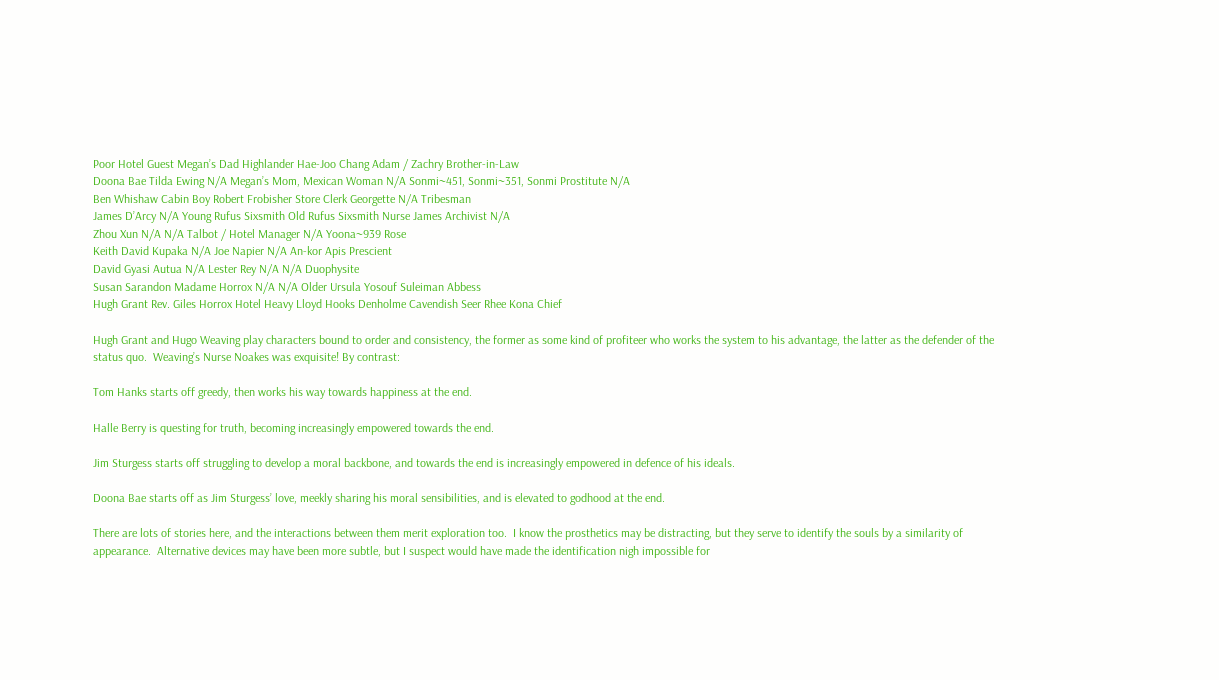Poor Hotel Guest Megan’s Dad Highlander Hae-Joo Chang Adam / Zachry Brother-in-Law
Doona Bae Tilda Ewing N/A Megan’s Mom, Mexican Woman N/A Sonmi~451, Sonmi~351, Sonmi Prostitute N/A
Ben Whishaw Cabin Boy Robert Frobisher Store Clerk Georgette N/A Tribesman
James D’Arcy N/A Young Rufus Sixsmith Old Rufus Sixsmith Nurse James Archivist N/A
Zhou Xun N/A N/A Talbot / Hotel Manager N/A Yoona~939 Rose
Keith David Kupaka N/A Joe Napier N/A An-kor Apis Prescient
David Gyasi Autua N/A Lester Rey N/A N/A Duophysite
Susan Sarandon Madame Horrox N/A N/A Older Ursula Yosouf Suleiman Abbess
Hugh Grant Rev. Giles Horrox Hotel Heavy Lloyd Hooks Denholme Cavendish Seer Rhee Kona Chief

Hugh Grant and Hugo Weaving play characters bound to order and consistency, the former as some kind of profiteer who works the system to his advantage, the latter as the defender of the status quo.  Weaving’s Nurse Noakes was exquisite! By contrast:

Tom Hanks starts off greedy, then works his way towards happiness at the end.

Halle Berry is questing for truth, becoming increasingly empowered towards the end.

Jim Sturgess starts off struggling to develop a moral backbone, and towards the end is increasingly empowered in defence of his ideals.

Doona Bae starts off as Jim Sturgess’ love, meekly sharing his moral sensibilities, and is elevated to godhood at the end.

There are lots of stories here, and the interactions between them merit exploration too.  I know the prosthetics may be distracting, but they serve to identify the souls by a similarity of appearance.  Alternative devices may have been more subtle, but I suspect would have made the identification nigh impossible for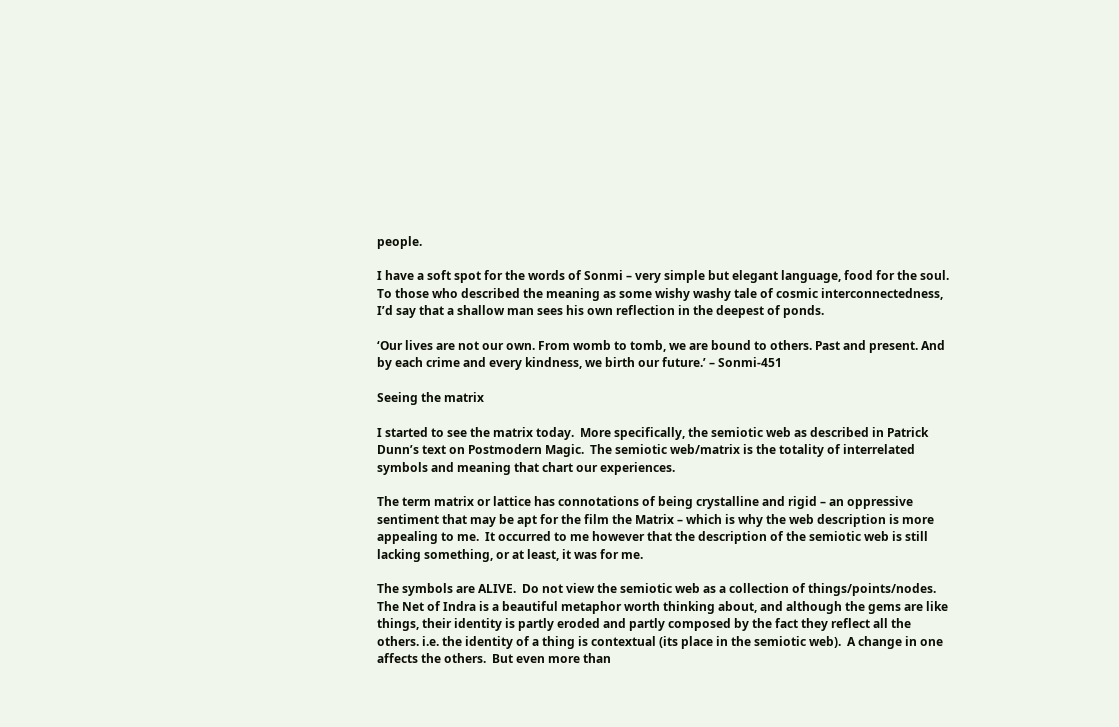people.

I have a soft spot for the words of Sonmi – very simple but elegant language, food for the soul.  To those who described the meaning as some wishy washy tale of cosmic interconnectedness, I’d say that a shallow man sees his own reflection in the deepest of ponds.

‘Our lives are not our own. From womb to tomb, we are bound to others. Past and present. And by each crime and every kindness, we birth our future.’ – Sonmi-451

Seeing the matrix

I started to see the matrix today.  More specifically, the semiotic web as described in Patrick Dunn’s text on Postmodern Magic.  The semiotic web/matrix is the totality of interrelated symbols and meaning that chart our experiences.

The term matrix or lattice has connotations of being crystalline and rigid – an oppressive sentiment that may be apt for the film the Matrix – which is why the web description is more appealing to me.  It occurred to me however that the description of the semiotic web is still lacking something, or at least, it was for me.

The symbols are ALIVE.  Do not view the semiotic web as a collection of things/points/nodes.  The Net of Indra is a beautiful metaphor worth thinking about, and although the gems are like things, their identity is partly eroded and partly composed by the fact they reflect all the others. i.e. the identity of a thing is contextual (its place in the semiotic web).  A change in one affects the others.  But even more than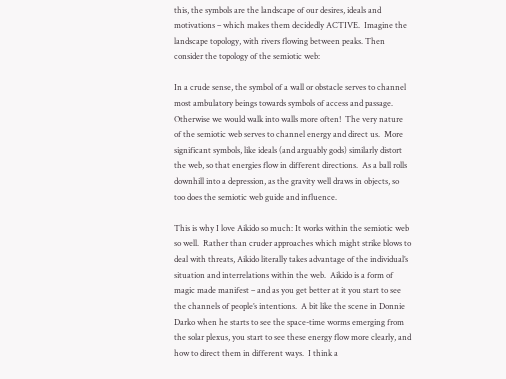this, the symbols are the landscape of our desires, ideals and motivations – which makes them decidedly ACTIVE.  Imagine the landscape topology, with rivers flowing between peaks. Then consider the topology of the semiotic web:

In a crude sense, the symbol of a wall or obstacle serves to channel most ambulatory beings towards symbols of access and passage.  Otherwise we would walk into walls more often!  The very nature of the semiotic web serves to channel energy and direct us.  More significant symbols, like ideals (and arguably gods) similarly distort the web, so that energies flow in different directions.  As a ball rolls downhill into a depression, as the gravity well draws in objects, so too does the semiotic web guide and influence.

This is why I love Aikido so much: It works within the semiotic web so well.  Rather than cruder approaches which might strike blows to deal with threats, Aikido literally takes advantage of the individual’s situation and interrelations within the web.  Aikido is a form of magic made manifest – and as you get better at it you start to see the channels of people’s intentions.  A bit like the scene in Donnie Darko when he starts to see the space-time worms emerging from the solar plexus, you start to see these energy flow more clearly, and how to direct them in different ways.  I think a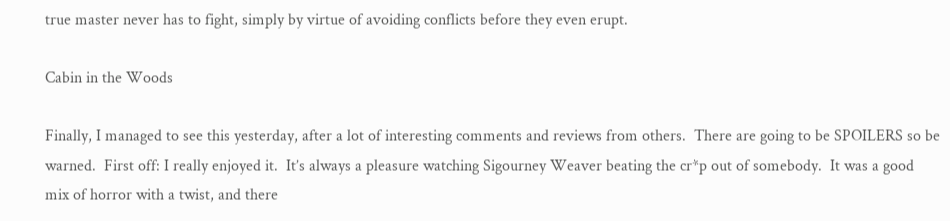true master never has to fight, simply by virtue of avoiding conflicts before they even erupt.

Cabin in the Woods

Finally, I managed to see this yesterday, after a lot of interesting comments and reviews from others.  There are going to be SPOILERS so be warned.  First off: I really enjoyed it.  It’s always a pleasure watching Sigourney Weaver beating the cr*p out of somebody.  It was a good mix of horror with a twist, and there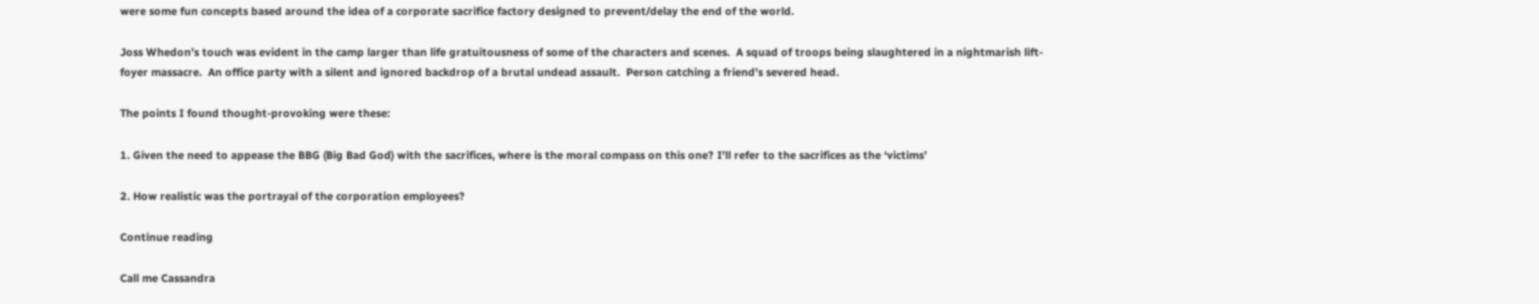were some fun concepts based around the idea of a corporate sacrifice factory designed to prevent/delay the end of the world.

Joss Whedon’s touch was evident in the camp larger than life gratuitousness of some of the characters and scenes.  A squad of troops being slaughtered in a nightmarish lift-foyer massacre.  An office party with a silent and ignored backdrop of a brutal undead assault.  Person catching a friend’s severed head.

The points I found thought-provoking were these:

1. Given the need to appease the BBG (Big Bad God) with the sacrifices, where is the moral compass on this one? I’ll refer to the sacrifices as the ‘victims’

2. How realistic was the portrayal of the corporation employees?

Continue reading

Call me Cassandra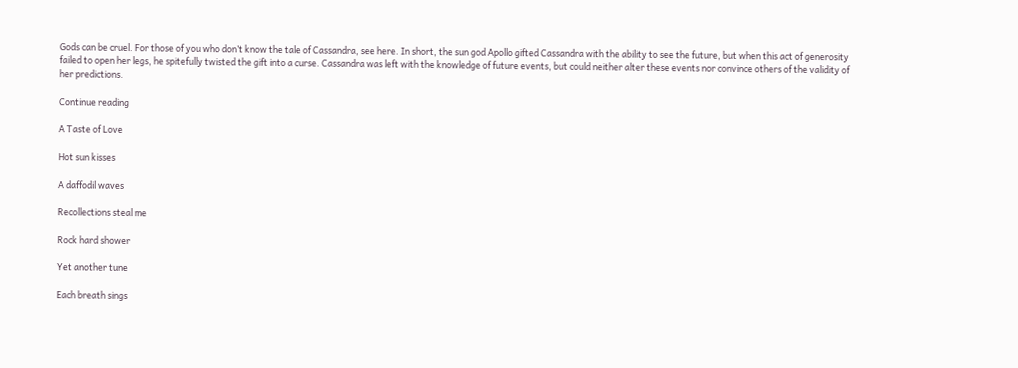Gods can be cruel. For those of you who don’t know the tale of Cassandra, see here. In short, the sun god Apollo gifted Cassandra with the ability to see the future, but when this act of generosity failed to open her legs, he spitefully twisted the gift into a curse. Cassandra was left with the knowledge of future events, but could neither alter these events nor convince others of the validity of her predictions.

Continue reading

A Taste of Love

Hot sun kisses

A daffodil waves

Recollections steal me

Rock hard shower

Yet another tune

Each breath sings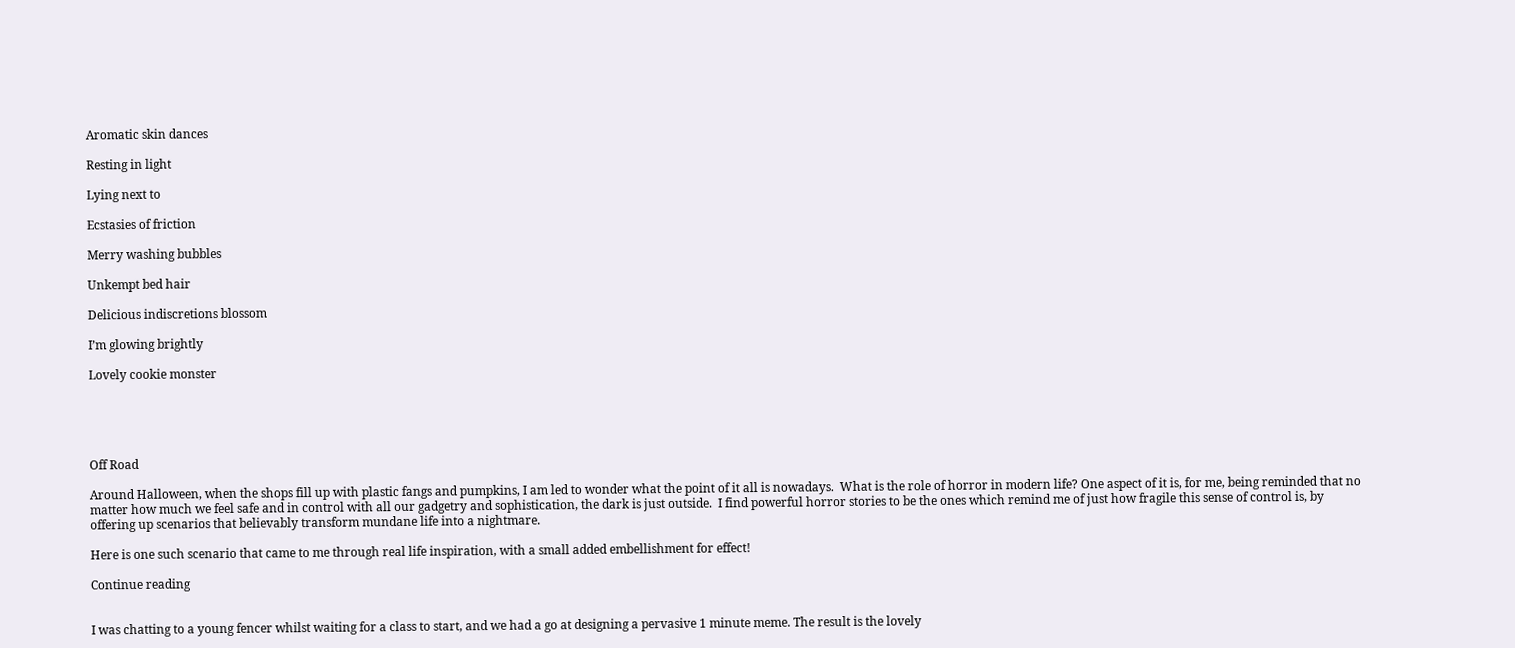Aromatic skin dances

Resting in light

Lying next to

Ecstasies of friction

Merry washing bubbles

Unkempt bed hair

Delicious indiscretions blossom

I’m glowing brightly

Lovely cookie monster





Off Road

Around Halloween, when the shops fill up with plastic fangs and pumpkins, I am led to wonder what the point of it all is nowadays.  What is the role of horror in modern life? One aspect of it is, for me, being reminded that no matter how much we feel safe and in control with all our gadgetry and sophistication, the dark is just outside.  I find powerful horror stories to be the ones which remind me of just how fragile this sense of control is, by offering up scenarios that believably transform mundane life into a nightmare.

Here is one such scenario that came to me through real life inspiration, with a small added embellishment for effect!

Continue reading


I was chatting to a young fencer whilst waiting for a class to start, and we had a go at designing a pervasive 1 minute meme. The result is the lovely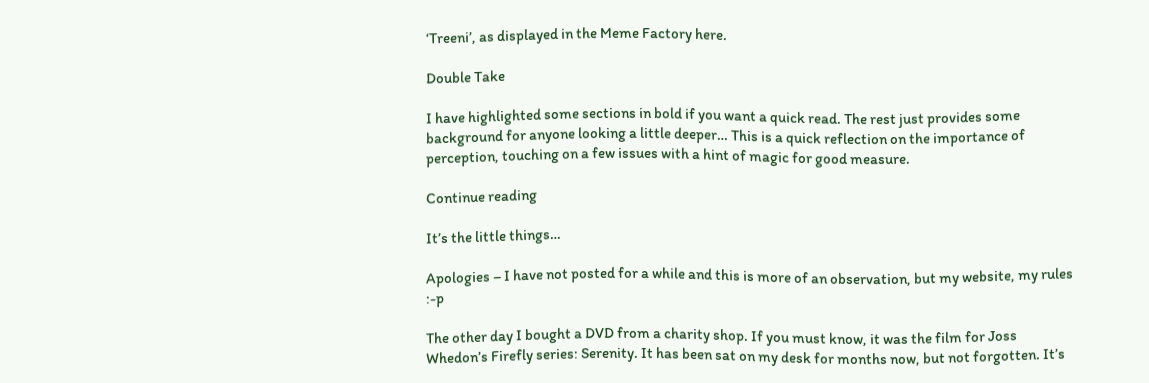‘Treeni’, as displayed in the Meme Factory here.

Double Take

I have highlighted some sections in bold if you want a quick read. The rest just provides some background for anyone looking a little deeper… This is a quick reflection on the importance of perception, touching on a few issues with a hint of magic for good measure.

Continue reading

It’s the little things…

Apologies – I have not posted for a while and this is more of an observation, but my website, my rules :-p

The other day I bought a DVD from a charity shop. If you must know, it was the film for Joss Whedon’s Firefly series: Serenity. It has been sat on my desk for months now, but not forgotten. It’s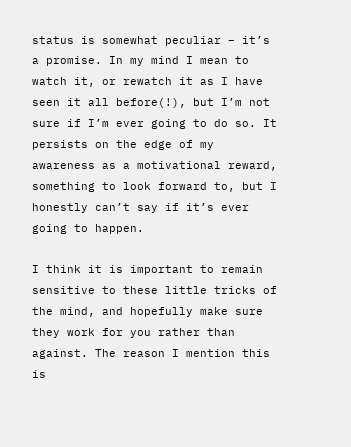status is somewhat peculiar – it’s a promise. In my mind I mean to watch it, or rewatch it as I have seen it all before(!), but I’m not sure if I’m ever going to do so. It persists on the edge of my awareness as a motivational reward, something to look forward to, but I honestly can’t say if it’s ever going to happen.

I think it is important to remain sensitive to these little tricks of the mind, and hopefully make sure they work for you rather than against. The reason I mention this is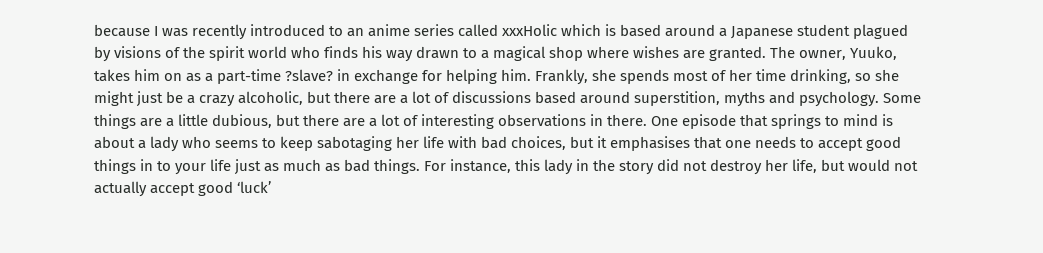because I was recently introduced to an anime series called xxxHolic which is based around a Japanese student plagued by visions of the spirit world who finds his way drawn to a magical shop where wishes are granted. The owner, Yuuko, takes him on as a part-time ?slave? in exchange for helping him. Frankly, she spends most of her time drinking, so she might just be a crazy alcoholic, but there are a lot of discussions based around superstition, myths and psychology. Some things are a little dubious, but there are a lot of interesting observations in there. One episode that springs to mind is about a lady who seems to keep sabotaging her life with bad choices, but it emphasises that one needs to accept good things in to your life just as much as bad things. For instance, this lady in the story did not destroy her life, but would not actually accept good ‘luck’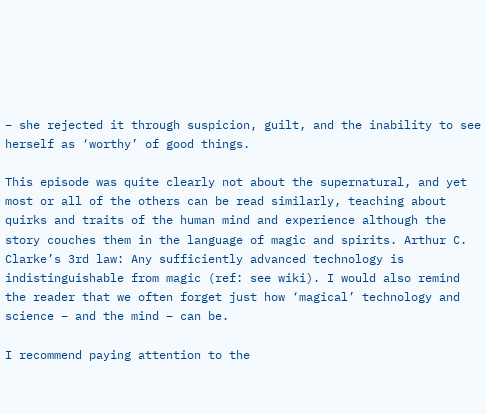– she rejected it through suspicion, guilt, and the inability to see herself as ‘worthy’ of good things.

This episode was quite clearly not about the supernatural, and yet most or all of the others can be read similarly, teaching about quirks and traits of the human mind and experience although the story couches them in the language of magic and spirits. Arthur C. Clarke’s 3rd law: Any sufficiently advanced technology is indistinguishable from magic (ref: see wiki). I would also remind the reader that we often forget just how ‘magical’ technology and science – and the mind – can be.

I recommend paying attention to the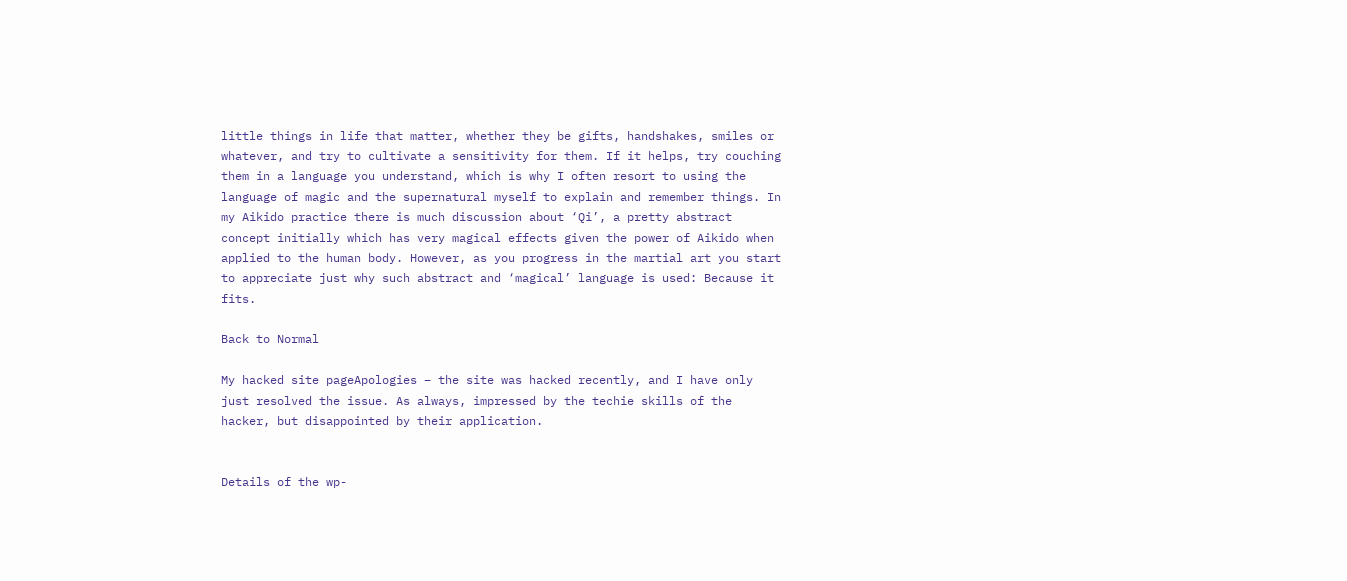little things in life that matter, whether they be gifts, handshakes, smiles or whatever, and try to cultivate a sensitivity for them. If it helps, try couching them in a language you understand, which is why I often resort to using the language of magic and the supernatural myself to explain and remember things. In my Aikido practice there is much discussion about ‘Qi’, a pretty abstract concept initially which has very magical effects given the power of Aikido when applied to the human body. However, as you progress in the martial art you start to appreciate just why such abstract and ‘magical’ language is used: Because it fits.

Back to Normal

My hacked site pageApologies – the site was hacked recently, and I have only just resolved the issue. As always, impressed by the techie skills of the hacker, but disappointed by their application.


Details of the wp-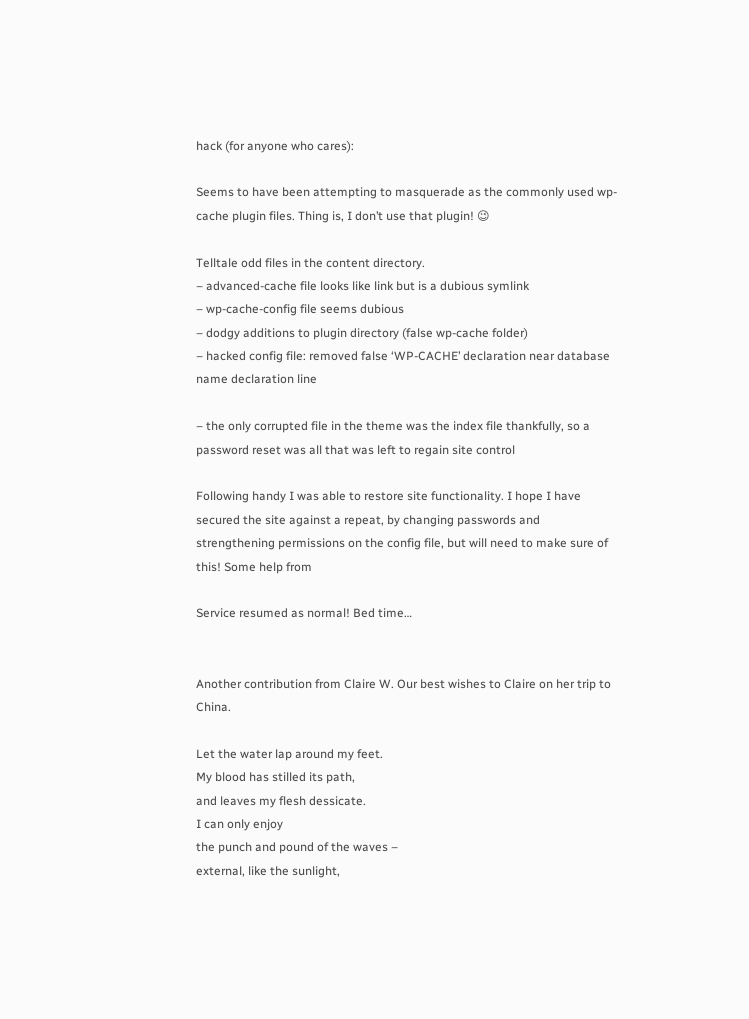hack (for anyone who cares):

Seems to have been attempting to masquerade as the commonly used wp-cache plugin files. Thing is, I don’t use that plugin! 😉

Telltale odd files in the content directory.
– advanced-cache file looks like link but is a dubious symlink
– wp-cache-config file seems dubious
– dodgy additions to plugin directory (false wp-cache folder)
– hacked config file: removed false ‘WP-CACHE’ declaration near database name declaration line

– the only corrupted file in the theme was the index file thankfully, so a password reset was all that was left to regain site control

Following handy I was able to restore site functionality. I hope I have secured the site against a repeat, by changing passwords and strengthening permissions on the config file, but will need to make sure of this! Some help from

Service resumed as normal! Bed time…


Another contribution from Claire W. Our best wishes to Claire on her trip to China.

Let the water lap around my feet.
My blood has stilled its path,
and leaves my flesh dessicate.
I can only enjoy
the punch and pound of the waves –
external, like the sunlight,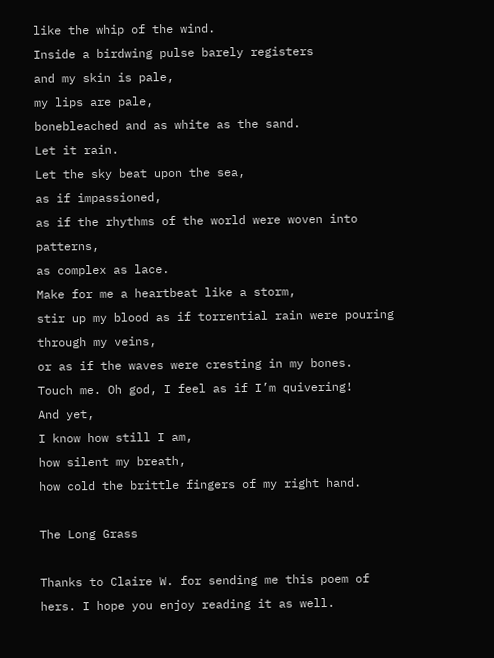like the whip of the wind.
Inside a birdwing pulse barely registers
and my skin is pale,
my lips are pale,
bonebleached and as white as the sand.
Let it rain.
Let the sky beat upon the sea,
as if impassioned,
as if the rhythms of the world were woven into patterns,
as complex as lace.
Make for me a heartbeat like a storm,
stir up my blood as if torrential rain were pouring through my veins,
or as if the waves were cresting in my bones.
Touch me. Oh god, I feel as if I’m quivering!
And yet,
I know how still I am,
how silent my breath,
how cold the brittle fingers of my right hand.

The Long Grass

Thanks to Claire W. for sending me this poem of hers. I hope you enjoy reading it as well.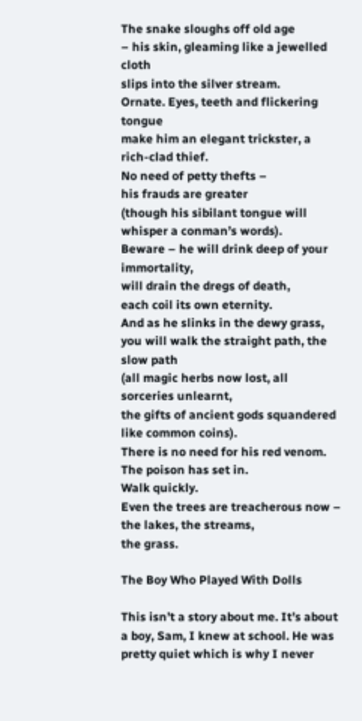The snake sloughs off old age
– his skin, gleaming like a jewelled cloth
slips into the silver stream.
Ornate. Eyes, teeth and flickering tongue
make him an elegant trickster, a rich-clad thief.
No need of petty thefts –
his frauds are greater
(though his sibilant tongue will whisper a conman’s words).
Beware – he will drink deep of your immortality,
will drain the dregs of death,
each coil its own eternity.
And as he slinks in the dewy grass,
you will walk the straight path, the slow path
(all magic herbs now lost, all sorceries unlearnt,
the gifts of ancient gods squandered like common coins).
There is no need for his red venom.
The poison has set in.
Walk quickly.
Even the trees are treacherous now – the lakes, the streams,
the grass.

The Boy Who Played With Dolls

This isn’t a story about me. It’s about a boy, Sam, I knew at school. He was pretty quiet which is why I never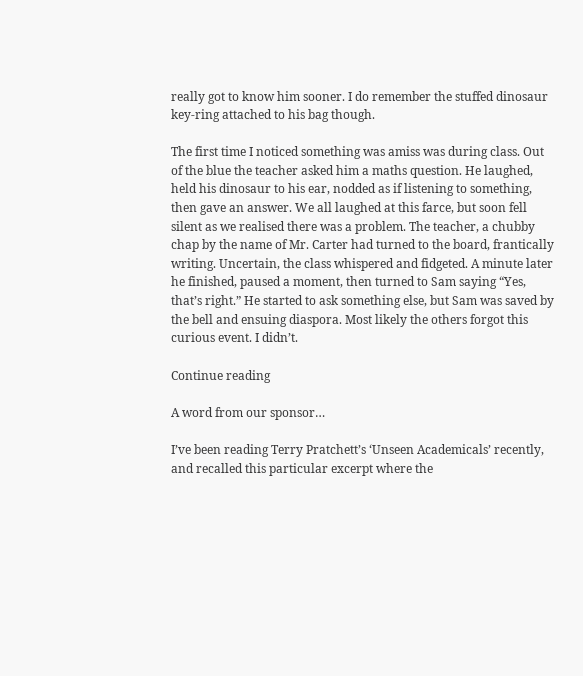really got to know him sooner. I do remember the stuffed dinosaur key-ring attached to his bag though.

The first time I noticed something was amiss was during class. Out of the blue the teacher asked him a maths question. He laughed, held his dinosaur to his ear, nodded as if listening to something, then gave an answer. We all laughed at this farce, but soon fell silent as we realised there was a problem. The teacher, a chubby chap by the name of Mr. Carter had turned to the board, frantically writing. Uncertain, the class whispered and fidgeted. A minute later he finished, paused a moment, then turned to Sam saying “Yes, that’s right.” He started to ask something else, but Sam was saved by the bell and ensuing diaspora. Most likely the others forgot this curious event. I didn’t.

Continue reading

A word from our sponsor…

I’ve been reading Terry Pratchett’s ‘Unseen Academicals’ recently, and recalled this particular excerpt where the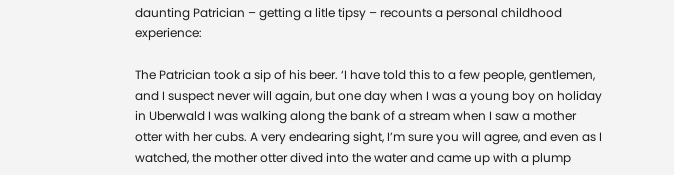daunting Patrician – getting a litle tipsy – recounts a personal childhood experience:

The Patrician took a sip of his beer. ‘I have told this to a few people, gentlemen, and I suspect never will again, but one day when I was a young boy on holiday in Uberwald I was walking along the bank of a stream when I saw a mother otter with her cubs. A very endearing sight, I’m sure you will agree, and even as I watched, the mother otter dived into the water and came up with a plump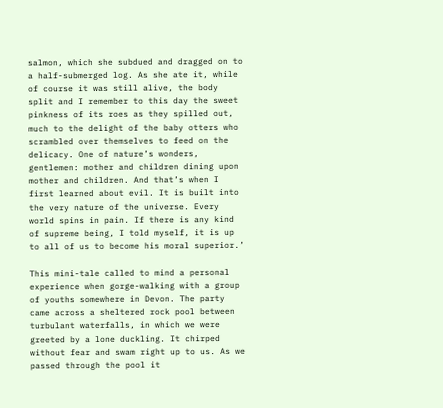salmon, which she subdued and dragged on to a half-submerged log. As she ate it, while of course it was still alive, the body split and I remember to this day the sweet pinkness of its roes as they spilled out, much to the delight of the baby otters who scrambled over themselves to feed on the delicacy. One of nature’s wonders, gentlemen: mother and children dining upon mother and children. And that’s when I first learned about evil. It is built into the very nature of the universe. Every world spins in pain. If there is any kind of supreme being, I told myself, it is up to all of us to become his moral superior.’

This mini-tale called to mind a personal experience when gorge-walking with a group of youths somewhere in Devon. The party came across a sheltered rock pool between turbulant waterfalls, in which we were greeted by a lone duckling. It chirped without fear and swam right up to us. As we passed through the pool it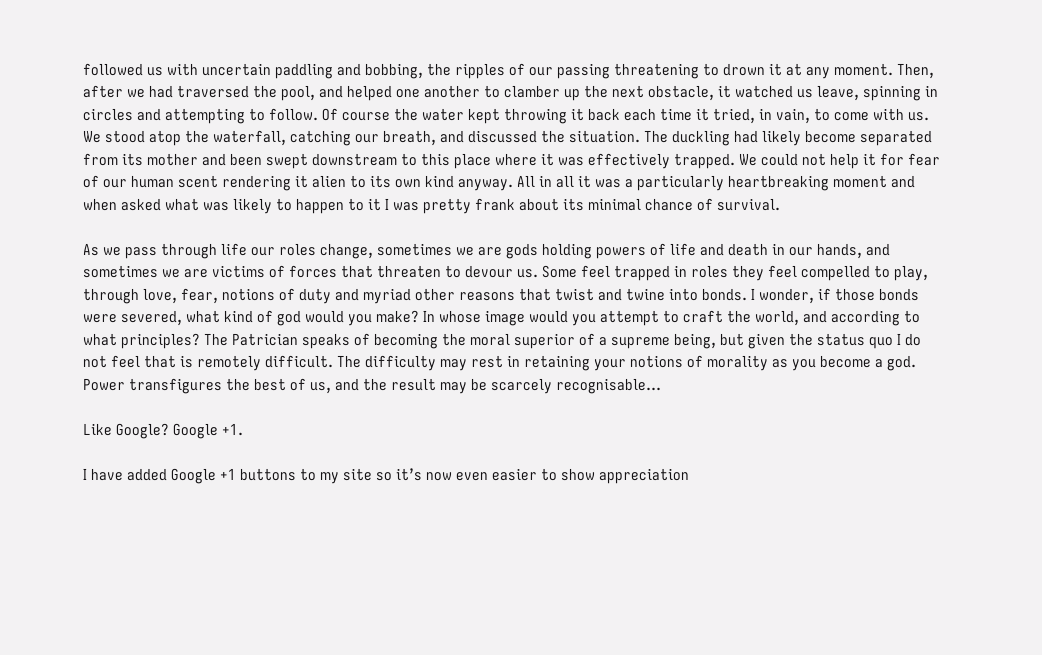followed us with uncertain paddling and bobbing, the ripples of our passing threatening to drown it at any moment. Then, after we had traversed the pool, and helped one another to clamber up the next obstacle, it watched us leave, spinning in circles and attempting to follow. Of course the water kept throwing it back each time it tried, in vain, to come with us. We stood atop the waterfall, catching our breath, and discussed the situation. The duckling had likely become separated from its mother and been swept downstream to this place where it was effectively trapped. We could not help it for fear of our human scent rendering it alien to its own kind anyway. All in all it was a particularly heartbreaking moment and when asked what was likely to happen to it I was pretty frank about its minimal chance of survival.

As we pass through life our roles change, sometimes we are gods holding powers of life and death in our hands, and sometimes we are victims of forces that threaten to devour us. Some feel trapped in roles they feel compelled to play, through love, fear, notions of duty and myriad other reasons that twist and twine into bonds. I wonder, if those bonds were severed, what kind of god would you make? In whose image would you attempt to craft the world, and according to what principles? The Patrician speaks of becoming the moral superior of a supreme being, but given the status quo I do not feel that is remotely difficult. The difficulty may rest in retaining your notions of morality as you become a god. Power transfigures the best of us, and the result may be scarcely recognisable…

Like Google? Google +1.

I have added Google +1 buttons to my site so it’s now even easier to show appreciation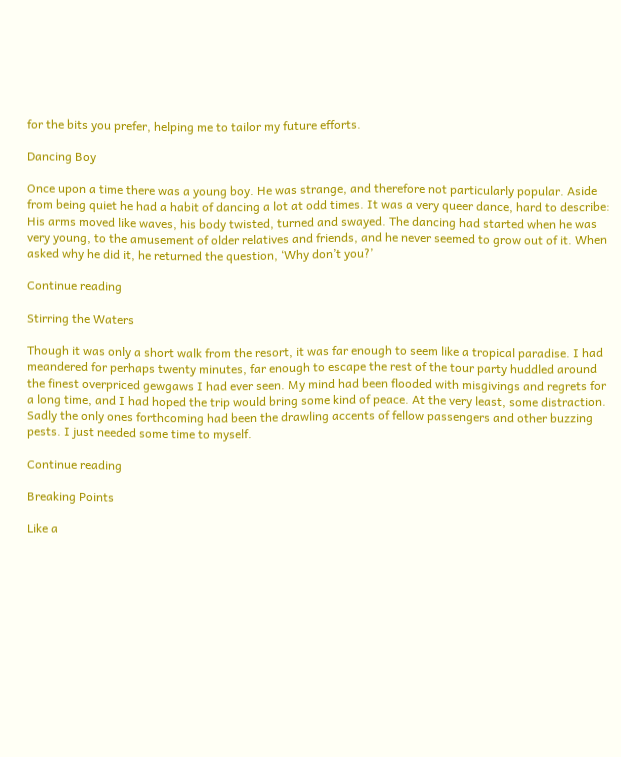for the bits you prefer, helping me to tailor my future efforts.

Dancing Boy

Once upon a time there was a young boy. He was strange, and therefore not particularly popular. Aside from being quiet he had a habit of dancing a lot at odd times. It was a very queer dance, hard to describe: His arms moved like waves, his body twisted, turned and swayed. The dancing had started when he was very young, to the amusement of older relatives and friends, and he never seemed to grow out of it. When asked why he did it, he returned the question, ‘Why don’t you?’

Continue reading

Stirring the Waters

Though it was only a short walk from the resort, it was far enough to seem like a tropical paradise. I had meandered for perhaps twenty minutes, far enough to escape the rest of the tour party huddled around the finest overpriced gewgaws I had ever seen. My mind had been flooded with misgivings and regrets for a long time, and I had hoped the trip would bring some kind of peace. At the very least, some distraction. Sadly the only ones forthcoming had been the drawling accents of fellow passengers and other buzzing pests. I just needed some time to myself.

Continue reading

Breaking Points

Like a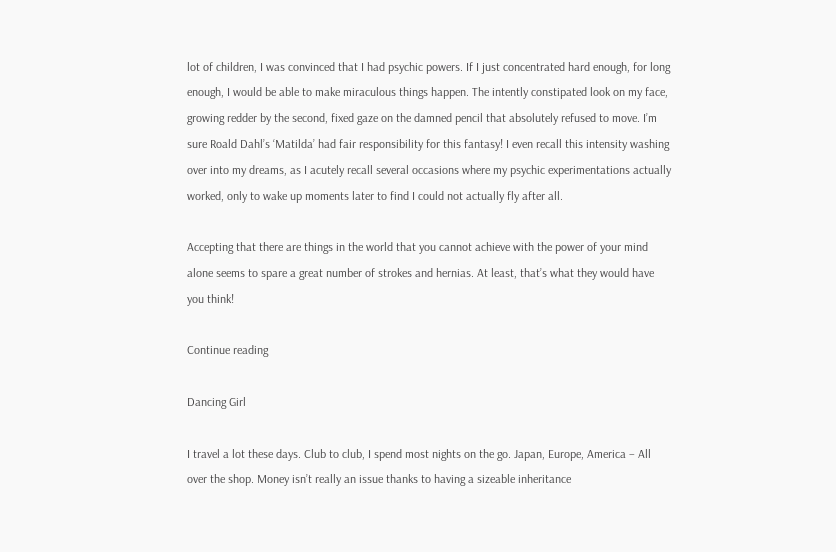lot of children, I was convinced that I had psychic powers. If I just concentrated hard enough, for long enough, I would be able to make miraculous things happen. The intently constipated look on my face, growing redder by the second, fixed gaze on the damned pencil that absolutely refused to move. I’m sure Roald Dahl’s ‘Matilda’ had fair responsibility for this fantasy! I even recall this intensity washing over into my dreams, as I acutely recall several occasions where my psychic experimentations actually worked, only to wake up moments later to find I could not actually fly after all.

Accepting that there are things in the world that you cannot achieve with the power of your mind alone seems to spare a great number of strokes and hernias. At least, that’s what they would have you think!

Continue reading

Dancing Girl

I travel a lot these days. Club to club, I spend most nights on the go. Japan, Europe, America – All over the shop. Money isn’t really an issue thanks to having a sizeable inheritance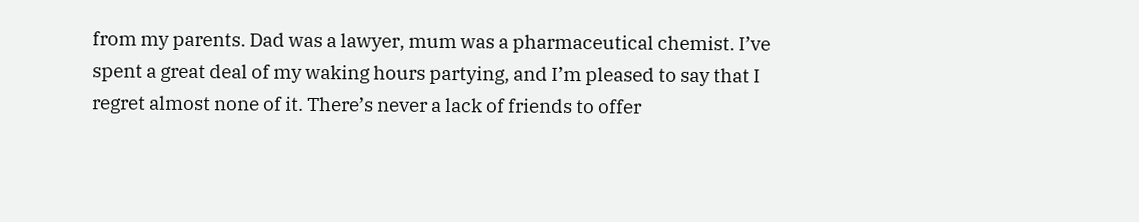from my parents. Dad was a lawyer, mum was a pharmaceutical chemist. I’ve spent a great deal of my waking hours partying, and I’m pleased to say that I regret almost none of it. There’s never a lack of friends to offer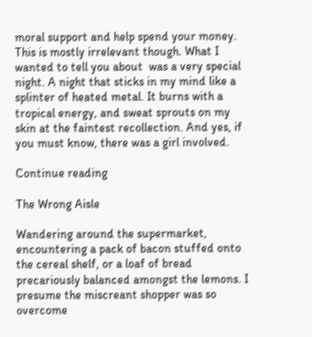moral support and help spend your money. This is mostly irrelevant though. What I wanted to tell you about  was a very special night. A night that sticks in my mind like a splinter of heated metal. It burns with a tropical energy, and sweat sprouts on my skin at the faintest recollection. And yes, if you must know, there was a girl involved.

Continue reading

The Wrong Aisle

Wandering around the supermarket, encountering a pack of bacon stuffed onto the cereal shelf, or a loaf of bread precariously balanced amongst the lemons. I presume the miscreant shopper was so overcome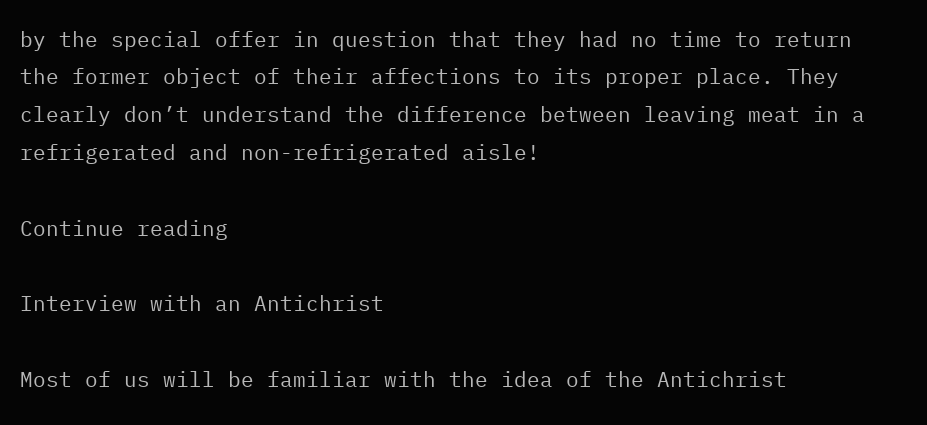by the special offer in question that they had no time to return the former object of their affections to its proper place. They clearly don’t understand the difference between leaving meat in a refrigerated and non-refrigerated aisle!

Continue reading

Interview with an Antichrist

Most of us will be familiar with the idea of the Antichrist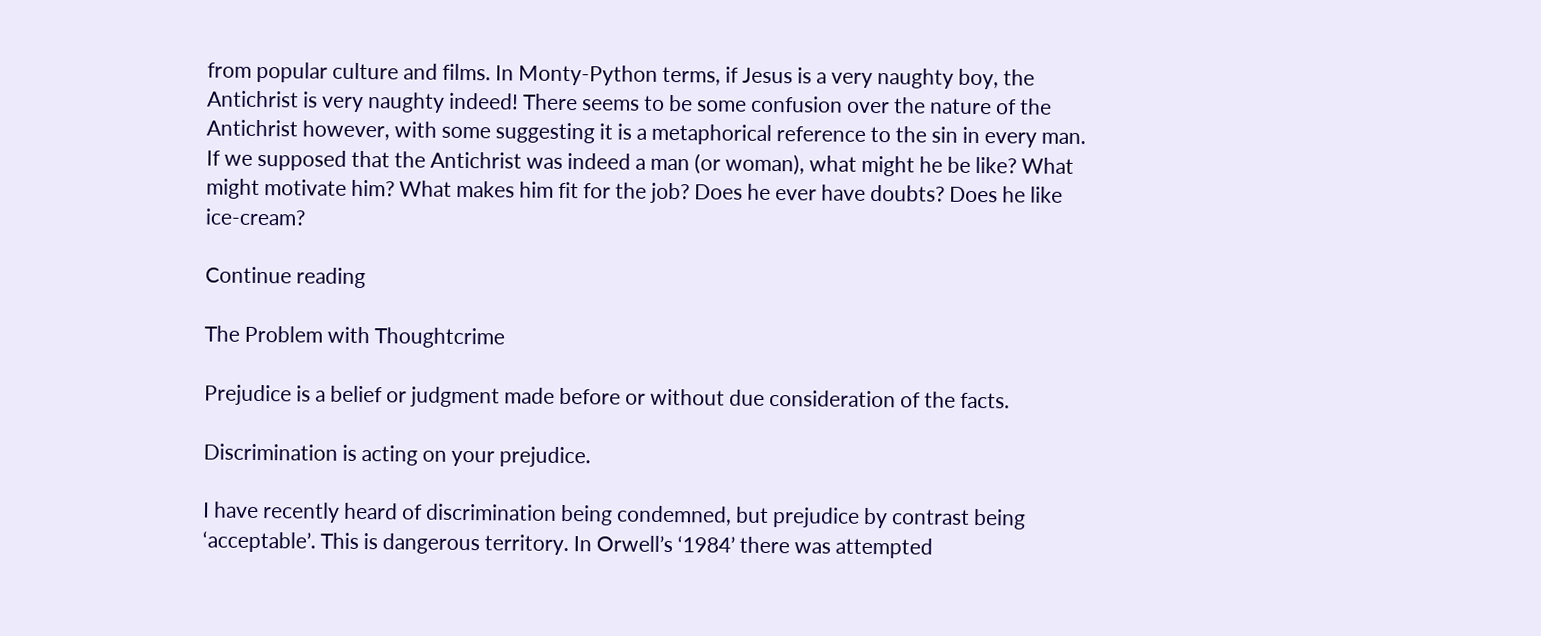from popular culture and films. In Monty-Python terms, if Jesus is a very naughty boy, the Antichrist is very naughty indeed! There seems to be some confusion over the nature of the Antichrist however, with some suggesting it is a metaphorical reference to the sin in every man. If we supposed that the Antichrist was indeed a man (or woman), what might he be like? What might motivate him? What makes him fit for the job? Does he ever have doubts? Does he like ice-cream?

Continue reading

The Problem with Thoughtcrime

Prejudice is a belief or judgment made before or without due consideration of the facts.

Discrimination is acting on your prejudice.

I have recently heard of discrimination being condemned, but prejudice by contrast being ‘acceptable’. This is dangerous territory. In Orwell’s ‘1984’ there was attempted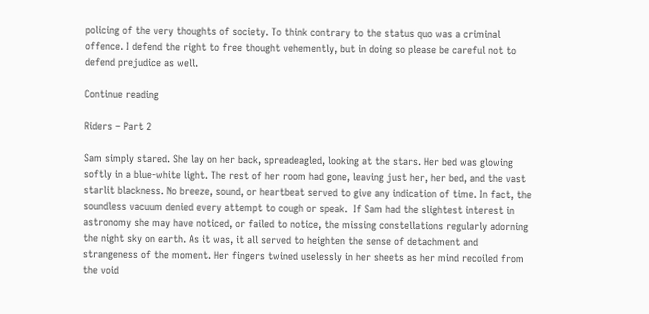policing of the very thoughts of society. To think contrary to the status quo was a criminal offence. I defend the right to free thought vehemently, but in doing so please be careful not to defend prejudice as well.

Continue reading

Riders – Part 2

Sam simply stared. She lay on her back, spreadeagled, looking at the stars. Her bed was glowing softly in a blue-white light. The rest of her room had gone, leaving just her, her bed, and the vast starlit blackness. No breeze, sound, or heartbeat served to give any indication of time. In fact, the soundless vacuum denied every attempt to cough or speak.  If Sam had the slightest interest in astronomy she may have noticed, or failed to notice, the missing constellations regularly adorning the night sky on earth. As it was, it all served to heighten the sense of detachment and strangeness of the moment. Her fingers twined uselessly in her sheets as her mind recoiled from the void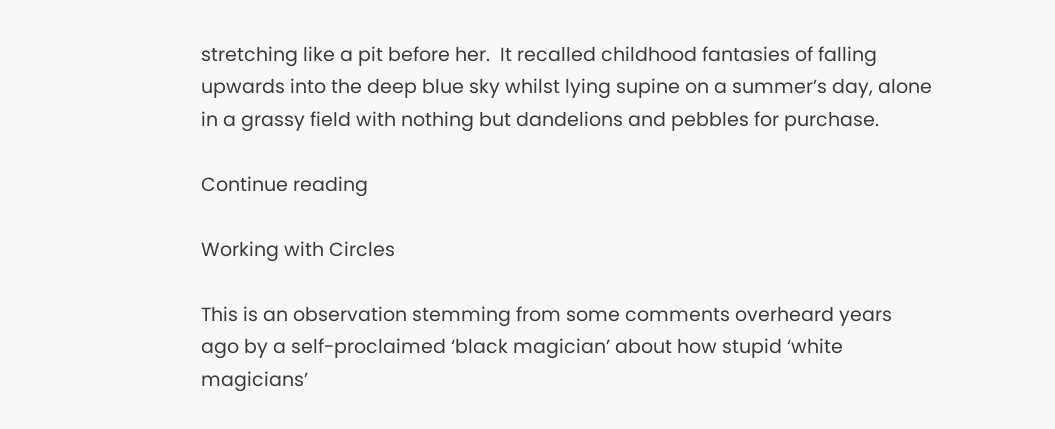stretching like a pit before her.  It recalled childhood fantasies of falling upwards into the deep blue sky whilst lying supine on a summer’s day, alone in a grassy field with nothing but dandelions and pebbles for purchase.

Continue reading

Working with Circles

This is an observation stemming from some comments overheard years ago by a self-proclaimed ‘black magician’ about how stupid ‘white magicians’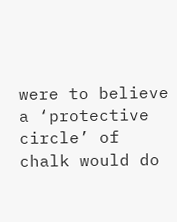were to believe a ‘protective circle’ of chalk would do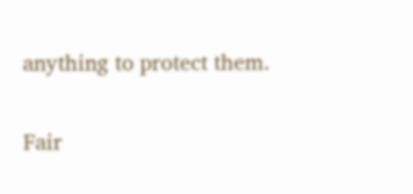anything to protect them.

Fair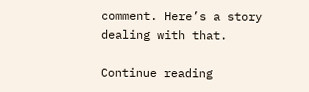comment. Here’s a story dealing with that.

Continue reading